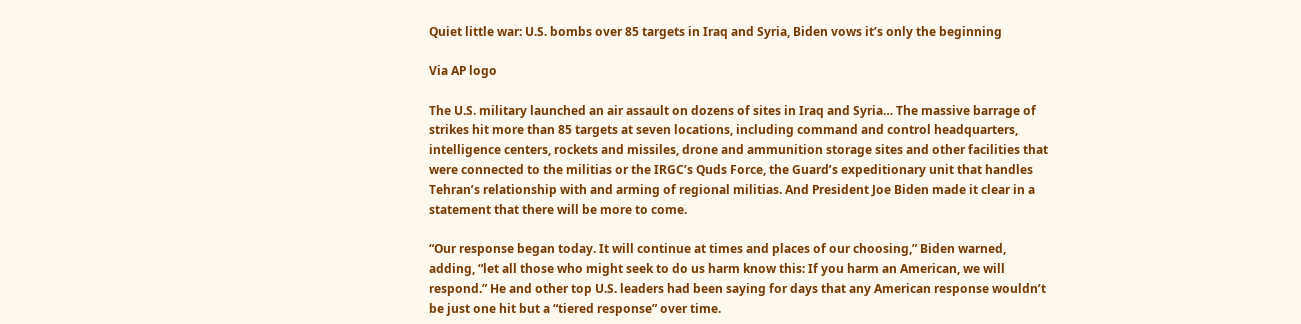Quiet little war: U.S. bombs over 85 targets in Iraq and Syria, Biden vows it’s only the beginning

Via AP logo

The U.S. military launched an air assault on dozens of sites in Iraq and Syria… The massive barrage of strikes hit more than 85 targets at seven locations, including command and control headquarters, intelligence centers, rockets and missiles, drone and ammunition storage sites and other facilities that were connected to the militias or the IRGC’s Quds Force, the Guard’s expeditionary unit that handles Tehran’s relationship with and arming of regional militias. And President Joe Biden made it clear in a statement that there will be more to come.

“Our response began today. It will continue at times and places of our choosing,” Biden warned, adding, “let all those who might seek to do us harm know this: If you harm an American, we will respond.” He and other top U.S. leaders had been saying for days that any American response wouldn’t be just one hit but a “tiered response” over time.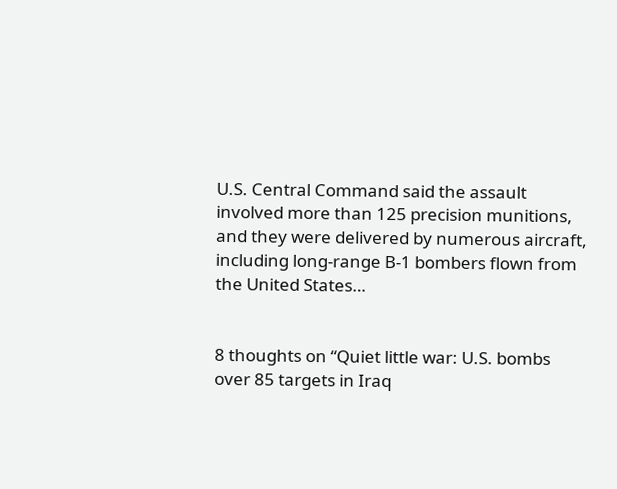U.S. Central Command said the assault involved more than 125 precision munitions, and they were delivered by numerous aircraft, including long-range B-1 bombers flown from the United States…


8 thoughts on “Quiet little war: U.S. bombs over 85 targets in Iraq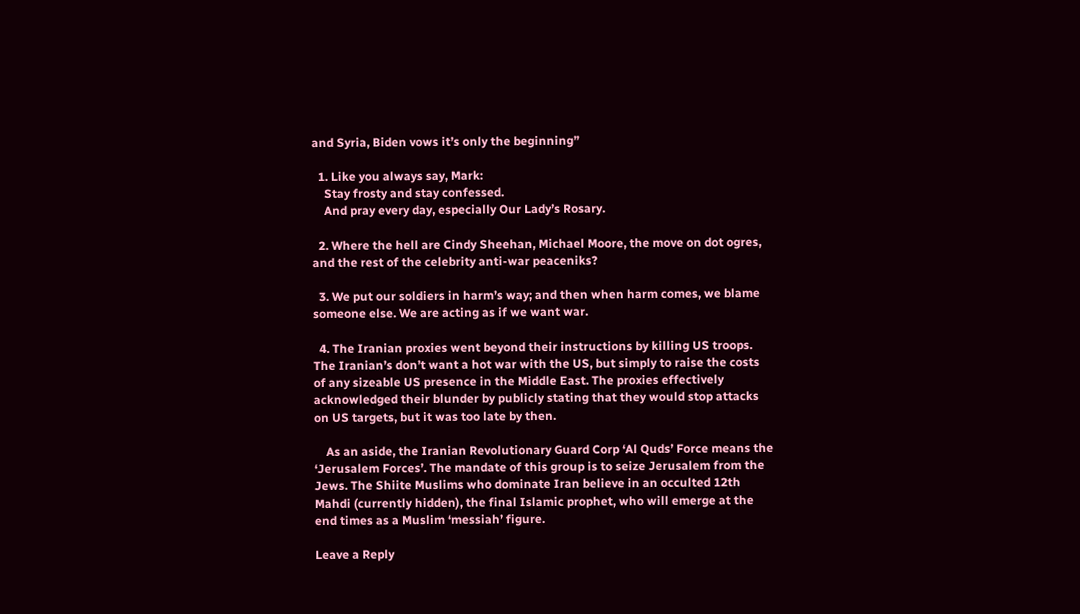and Syria, Biden vows it’s only the beginning”

  1. Like you always say, Mark:
    Stay frosty and stay confessed.
    And pray every day, especially Our Lady’s Rosary.

  2. Where the hell are Cindy Sheehan, Michael Moore, the move on dot ogres, and the rest of the celebrity anti-war peaceniks?

  3. We put our soldiers in harm’s way; and then when harm comes, we blame someone else. We are acting as if we want war.

  4. The Iranian proxies went beyond their instructions by killing US troops. The Iranian’s don’t want a hot war with the US, but simply to raise the costs of any sizeable US presence in the Middle East. The proxies effectively acknowledged their blunder by publicly stating that they would stop attacks on US targets, but it was too late by then.

    As an aside, the Iranian Revolutionary Guard Corp ‘Al Quds’ Force means the ‘Jerusalem Forces’. The mandate of this group is to seize Jerusalem from the Jews. The Shiite Muslims who dominate Iran believe in an occulted 12th Mahdi (currently hidden), the final Islamic prophet, who will emerge at the end times as a Muslim ‘messiah’ figure.

Leave a Reply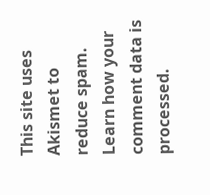This site uses Akismet to reduce spam. Learn how your comment data is processed.